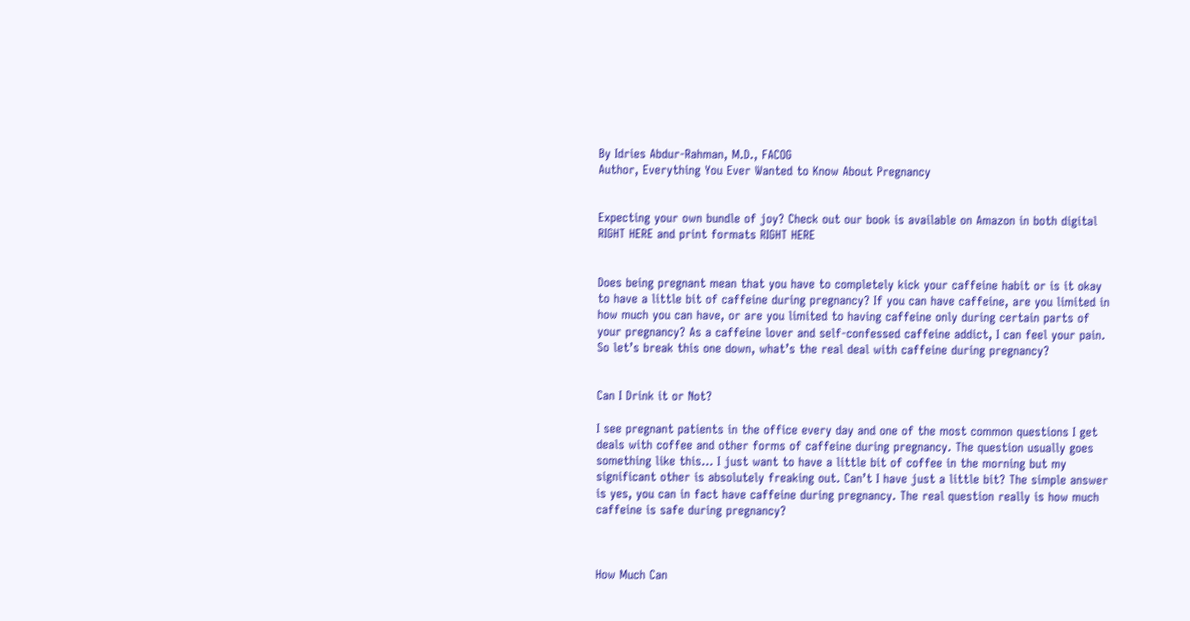By Idries Abdur-Rahman, M.D., FACOG
Author, Everything You Ever Wanted to Know About Pregnancy


Expecting your own bundle of joy? Check out our book is available on Amazon in both digital RIGHT HERE and print formats RIGHT HERE


Does being pregnant mean that you have to completely kick your caffeine habit or is it okay to have a little bit of caffeine during pregnancy? If you can have caffeine, are you limited in how much you can have, or are you limited to having caffeine only during certain parts of your pregnancy? As a caffeine lover and self-confessed caffeine addict, I can feel your pain. So let’s break this one down, what’s the real deal with caffeine during pregnancy?


Can I Drink it or Not?

I see pregnant patients in the office every day and one of the most common questions I get deals with coffee and other forms of caffeine during pregnancy. The question usually goes something like this… I just want to have a little bit of coffee in the morning but my significant other is absolutely freaking out. Can’t I have just a little bit? The simple answer is yes, you can in fact have caffeine during pregnancy. The real question really is how much caffeine is safe during pregnancy?



How Much Can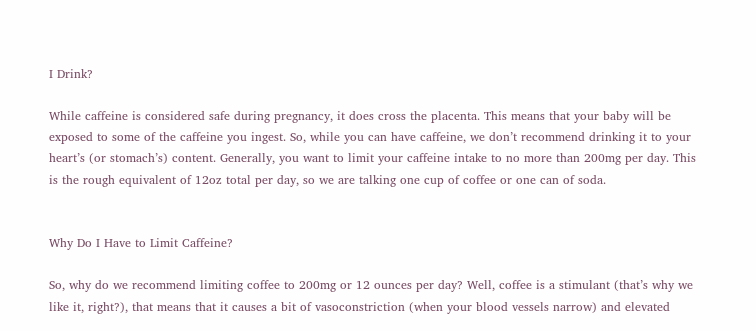I Drink?

While caffeine is considered safe during pregnancy, it does cross the placenta. This means that your baby will be exposed to some of the caffeine you ingest. So, while you can have caffeine, we don’t recommend drinking it to your heart’s (or stomach’s) content. Generally, you want to limit your caffeine intake to no more than 200mg per day. This is the rough equivalent of 12oz total per day, so we are talking one cup of coffee or one can of soda.


Why Do I Have to Limit Caffeine?

So, why do we recommend limiting coffee to 200mg or 12 ounces per day? Well, coffee is a stimulant (that’s why we like it, right?), that means that it causes a bit of vasoconstriction (when your blood vessels narrow) and elevated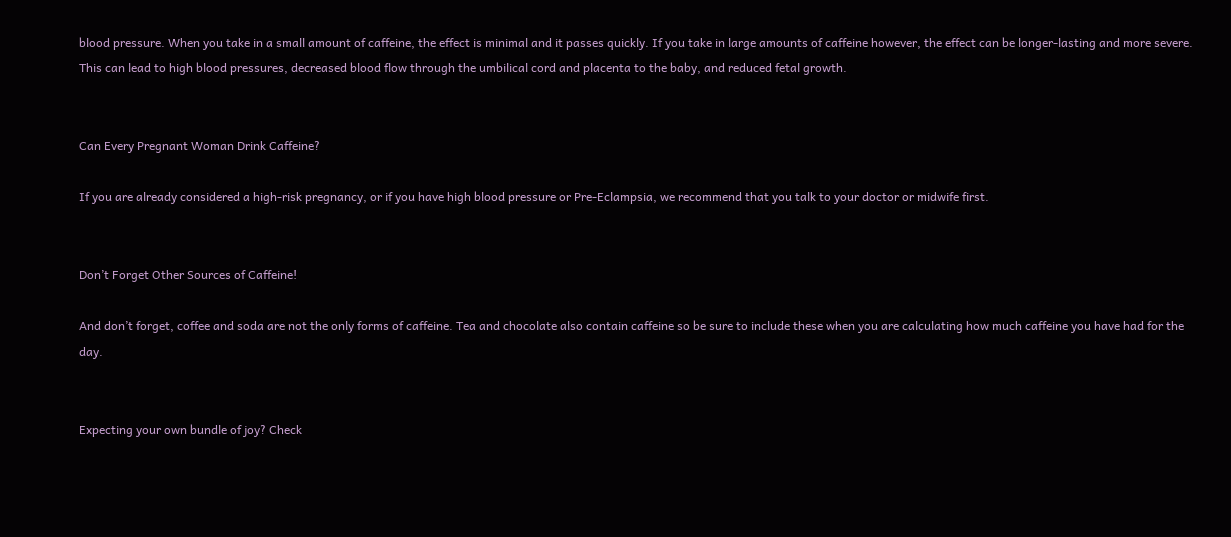blood pressure. When you take in a small amount of caffeine, the effect is minimal and it passes quickly. If you take in large amounts of caffeine however, the effect can be longer-lasting and more severe. This can lead to high blood pressures, decreased blood flow through the umbilical cord and placenta to the baby, and reduced fetal growth.


Can Every Pregnant Woman Drink Caffeine?

If you are already considered a high-risk pregnancy, or if you have high blood pressure or Pre-Eclampsia, we recommend that you talk to your doctor or midwife first.


Don’t Forget Other Sources of Caffeine!

And don’t forget, coffee and soda are not the only forms of caffeine. Tea and chocolate also contain caffeine so be sure to include these when you are calculating how much caffeine you have had for the day.


Expecting your own bundle of joy? Check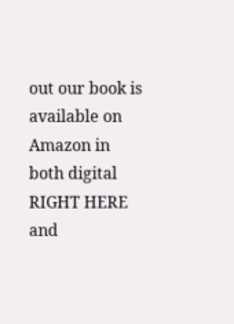out our book is available on Amazon in both digital RIGHT HERE and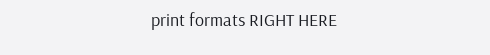print formats RIGHT HERE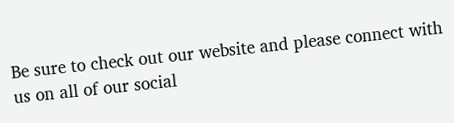Be sure to check out our website and please connect with us on all of our social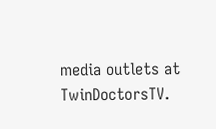media outlets at TwinDoctorsTV.